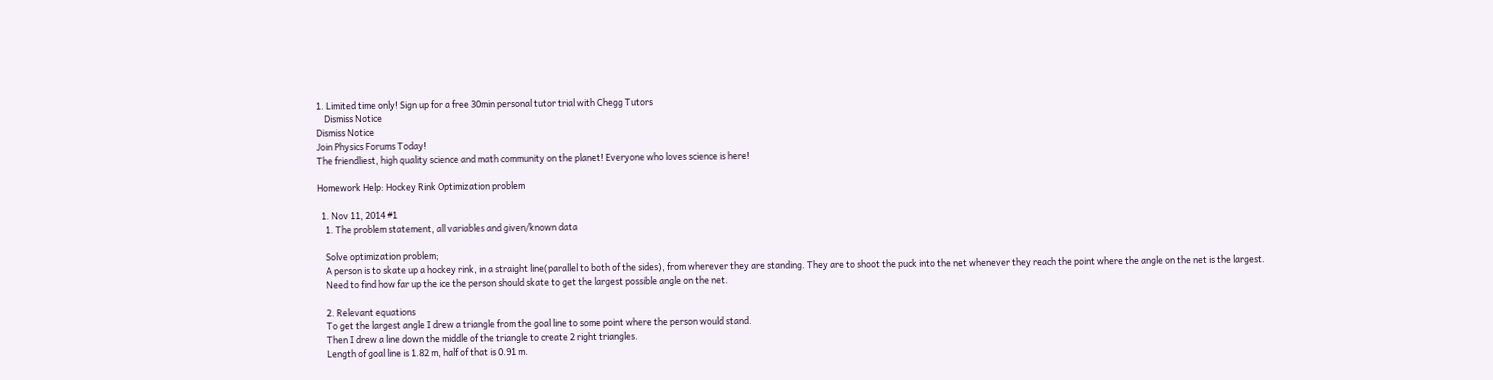1. Limited time only! Sign up for a free 30min personal tutor trial with Chegg Tutors
    Dismiss Notice
Dismiss Notice
Join Physics Forums Today!
The friendliest, high quality science and math community on the planet! Everyone who loves science is here!

Homework Help: Hockey Rink Optimization problem

  1. Nov 11, 2014 #1
    1. The problem statement, all variables and given/known data

    Solve optimization problem;
    A person is to skate up a hockey rink, in a straight line(parallel to both of the sides), from wherever they are standing. They are to shoot the puck into the net whenever they reach the point where the angle on the net is the largest.
    Need to find how far up the ice the person should skate to get the largest possible angle on the net.

    2. Relevant equations
    To get the largest angle I drew a triangle from the goal line to some point where the person would stand.
    Then I drew a line down the middle of the triangle to create 2 right triangles.
    Length of goal line is 1.82 m, half of that is 0.91 m.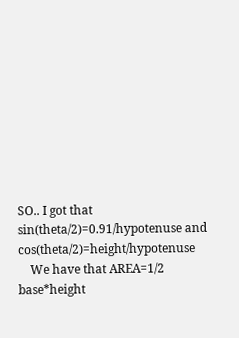SO.. I got that sin(theta/2)=0.91/hypotenuse and cos(theta/2)=height/hypotenuse
    We have that AREA=1/2 base*height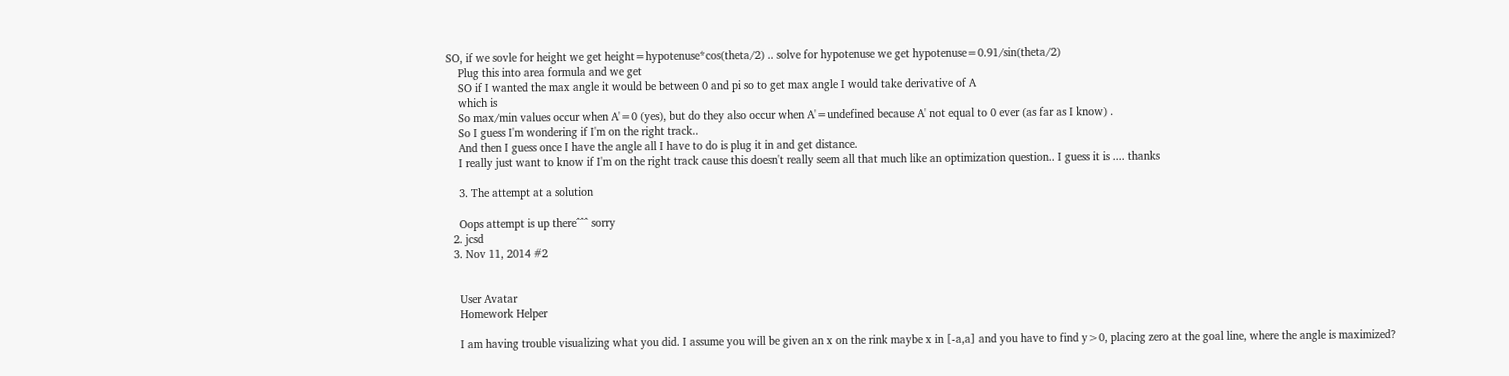SO, if we sovle for height we get height=hypotenuse*cos(theta/2) .. solve for hypotenuse we get hypotenuse=0.91/sin(theta/2)
    Plug this into area formula and we get
    SO if I wanted the max angle it would be between 0 and pi so to get max angle I would take derivative of A
    which is
    So max/min values occur when A'=0 (yes), but do they also occur when A'=undefined because A' not equal to 0 ever (as far as I know) .
    So I guess I'm wondering if I'm on the right track..
    And then I guess once I have the angle all I have to do is plug it in and get distance.
    I really just want to know if I'm on the right track cause this doesn't really seem all that much like an optimization question.. I guess it is .... thanks

    3. The attempt at a solution

    Oops attempt is up there^^^ sorry
  2. jcsd
  3. Nov 11, 2014 #2


    User Avatar
    Homework Helper

    I am having trouble visualizing what you did. I assume you will be given an x on the rink maybe x in [-a,a] and you have to find y>0, placing zero at the goal line, where the angle is maximized?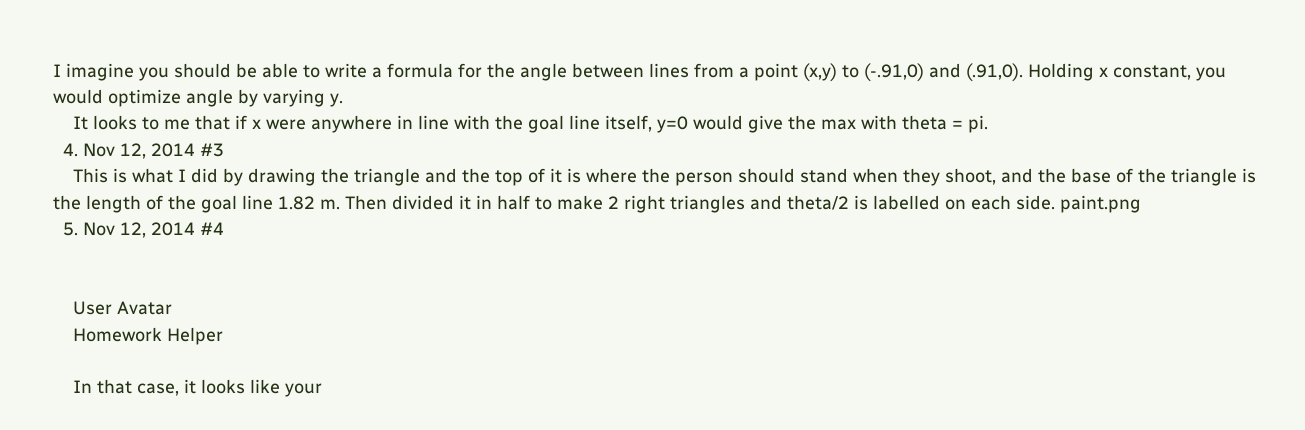I imagine you should be able to write a formula for the angle between lines from a point (x,y) to (-.91,0) and (.91,0). Holding x constant, you would optimize angle by varying y.
    It looks to me that if x were anywhere in line with the goal line itself, y=0 would give the max with theta = pi.
  4. Nov 12, 2014 #3
    This is what I did by drawing the triangle and the top of it is where the person should stand when they shoot, and the base of the triangle is the length of the goal line 1.82 m. Then divided it in half to make 2 right triangles and theta/2 is labelled on each side. paint.png
  5. Nov 12, 2014 #4


    User Avatar
    Homework Helper

    In that case, it looks like your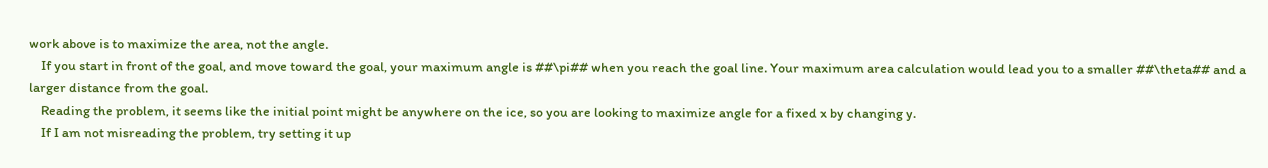work above is to maximize the area, not the angle.
    If you start in front of the goal, and move toward the goal, your maximum angle is ##\pi## when you reach the goal line. Your maximum area calculation would lead you to a smaller ##\theta## and a larger distance from the goal.
    Reading the problem, it seems like the initial point might be anywhere on the ice, so you are looking to maximize angle for a fixed x by changing y.
    If I am not misreading the problem, try setting it up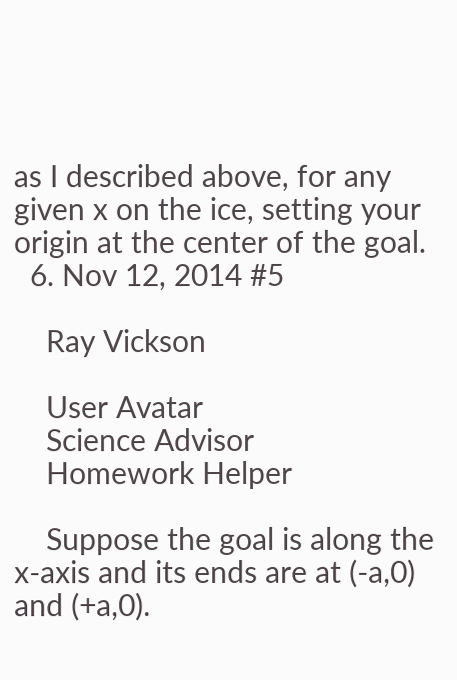as I described above, for any given x on the ice, setting your origin at the center of the goal.
  6. Nov 12, 2014 #5

    Ray Vickson

    User Avatar
    Science Advisor
    Homework Helper

    Suppose the goal is along the x-axis and its ends are at (-a,0) and (+a,0).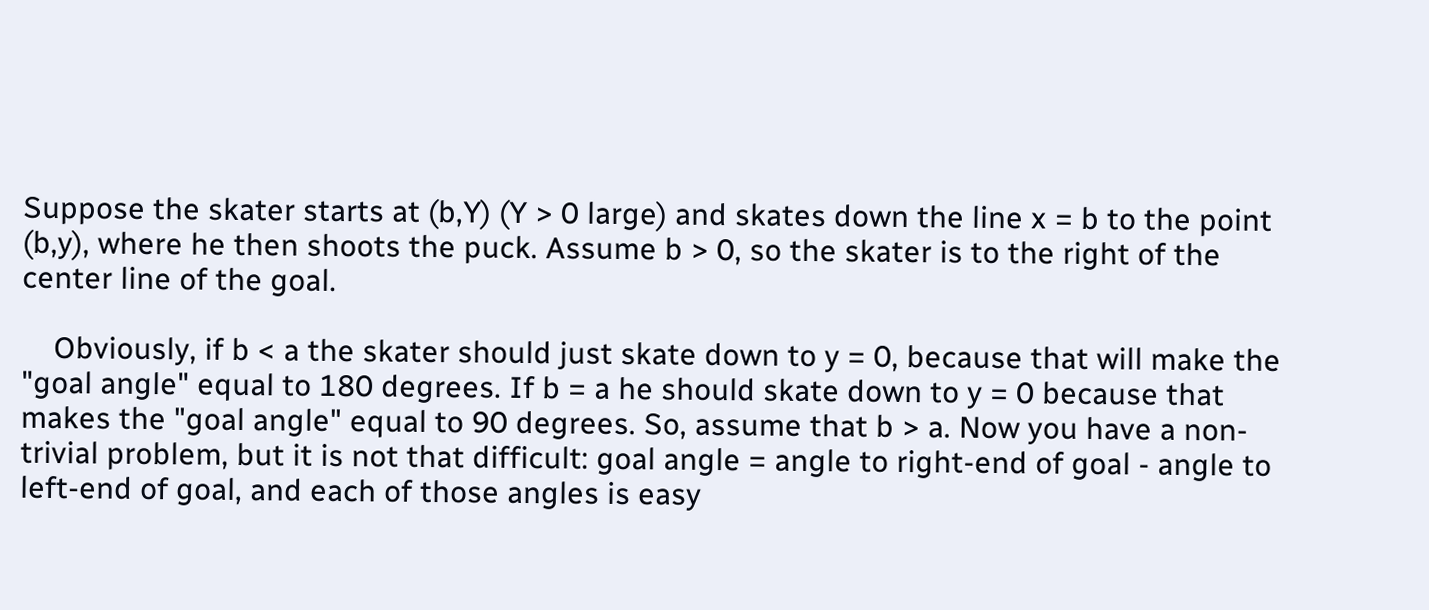Suppose the skater starts at (b,Y) (Y > 0 large) and skates down the line x = b to the point (b,y), where he then shoots the puck. Assume b > 0, so the skater is to the right of the center line of the goal.

    Obviously, if b < a the skater should just skate down to y = 0, because that will make the "goal angle" equal to 180 degrees. If b = a he should skate down to y = 0 because that makes the "goal angle" equal to 90 degrees. So, assume that b > a. Now you have a non-trivial problem, but it is not that difficult: goal angle = angle to right-end of goal - angle to left-end of goal, and each of those angles is easy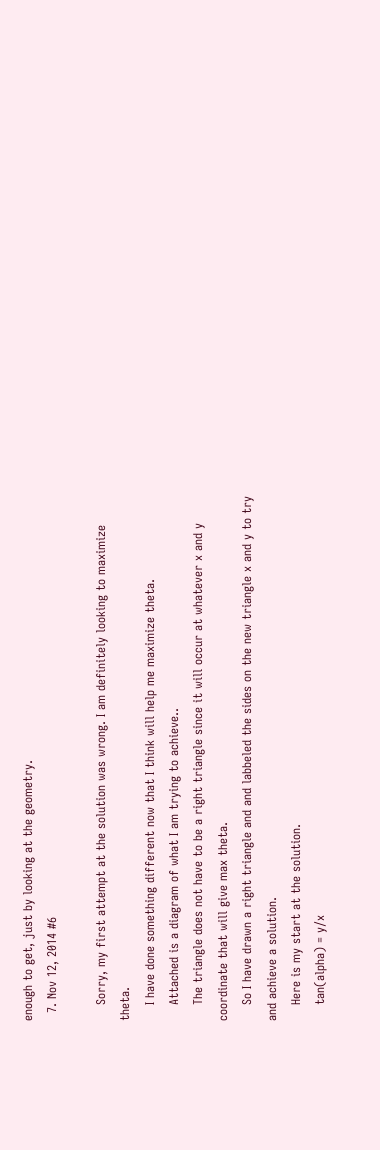enough to get, just by looking at the geometry.
  7. Nov 12, 2014 #6

    Sorry, my first attempt at the solution was wrong. I am definitely looking to maximize theta.
    I have done something different now that I think will help me maximize theta.
    Attached is a diagram of what I am trying to achieve..
    The triangle does not have to be a right triangle since it will occur at whatever x and y coordinate that will give max theta.
    So I have drawn a right triangle and and labbeled the sides on the new triangle x and y to try and achieve a solution.
    Here is my start at the solution.
    tan(alpha) = y/x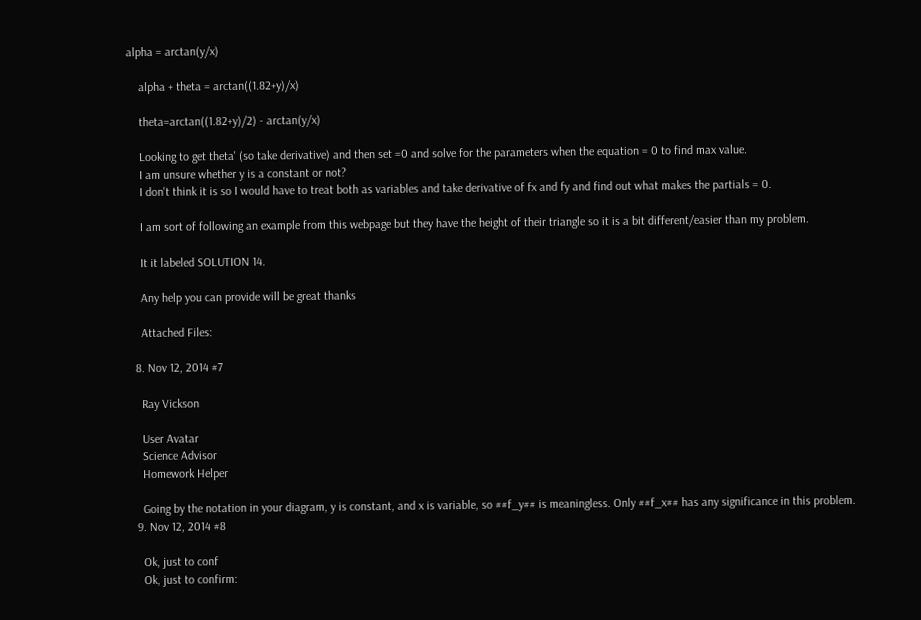alpha = arctan(y/x)

    alpha + theta = arctan((1.82+y)/x)

    theta=arctan((1.82+y)/2) - arctan(y/x)

    Looking to get theta' (so take derivative) and then set =0 and solve for the parameters when the equation = 0 to find max value.
    I am unsure whether y is a constant or not?
    I don't think it is so I would have to treat both as variables and take derivative of fx and fy and find out what makes the partials = 0.

    I am sort of following an example from this webpage but they have the height of their triangle so it is a bit different/easier than my problem.

    It it labeled SOLUTION 14.

    Any help you can provide will be great thanks

    Attached Files:

  8. Nov 12, 2014 #7

    Ray Vickson

    User Avatar
    Science Advisor
    Homework Helper

    Going by the notation in your diagram, y is constant, and x is variable, so ##f_y## is meaningless. Only ##f_x## has any significance in this problem.
  9. Nov 12, 2014 #8

    Ok, just to conf
    Ok, just to confirm: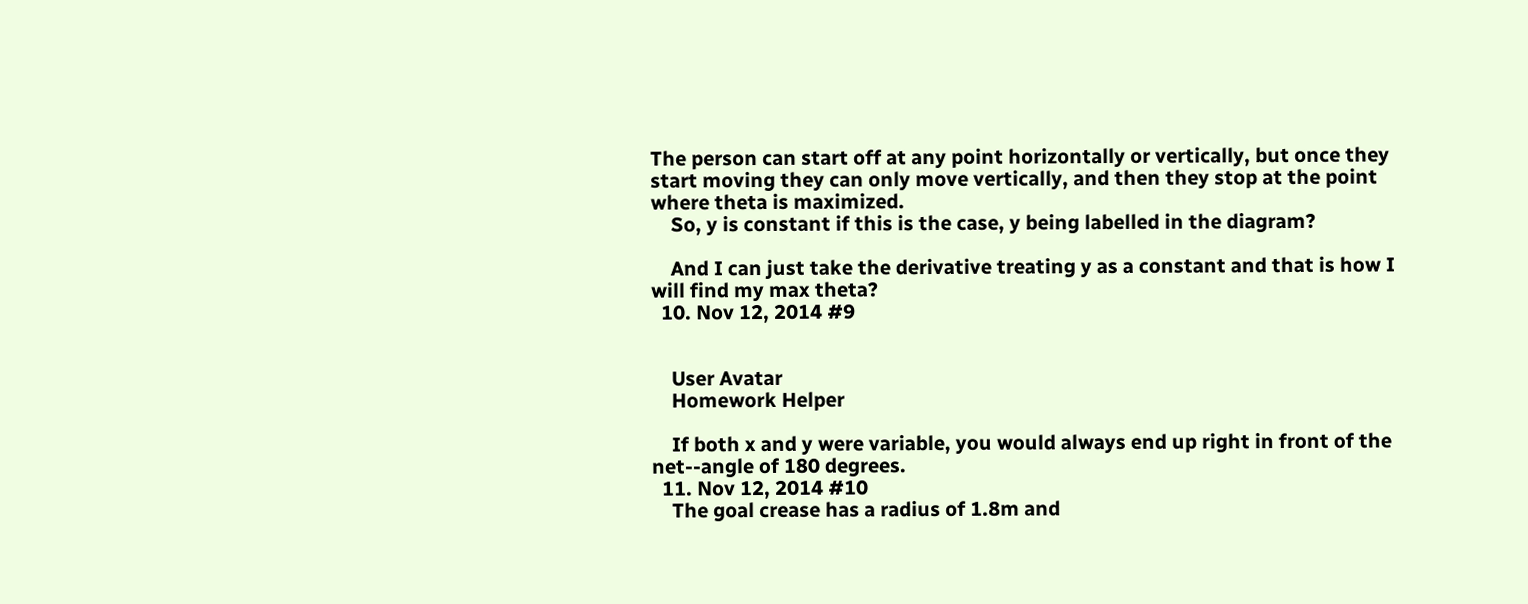The person can start off at any point horizontally or vertically, but once they start moving they can only move vertically, and then they stop at the point where theta is maximized.
    So, y is constant if this is the case, y being labelled in the diagram?

    And I can just take the derivative treating y as a constant and that is how I will find my max theta?
  10. Nov 12, 2014 #9


    User Avatar
    Homework Helper

    If both x and y were variable, you would always end up right in front of the net--angle of 180 degrees.
  11. Nov 12, 2014 #10
    The goal crease has a radius of 1.8m and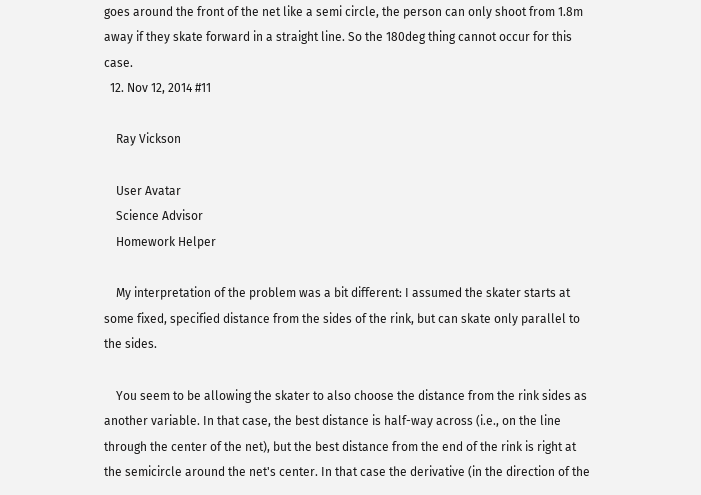goes around the front of the net like a semi circle, the person can only shoot from 1.8m away if they skate forward in a straight line. So the 180deg thing cannot occur for this case.
  12. Nov 12, 2014 #11

    Ray Vickson

    User Avatar
    Science Advisor
    Homework Helper

    My interpretation of the problem was a bit different: I assumed the skater starts at some fixed, specified distance from the sides of the rink, but can skate only parallel to the sides.

    You seem to be allowing the skater to also choose the distance from the rink sides as another variable. In that case, the best distance is half-way across (i.e., on the line through the center of the net), but the best distance from the end of the rink is right at the semicircle around the net's center. In that case the derivative (in the direction of the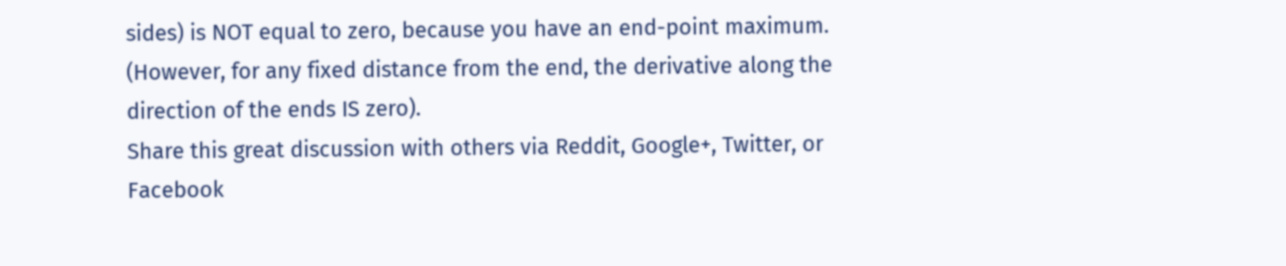sides) is NOT equal to zero, because you have an end-point maximum. (However, for any fixed distance from the end, the derivative along the direction of the ends IS zero).
Share this great discussion with others via Reddit, Google+, Twitter, or Facebook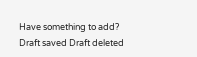Have something to add?
Draft saved Draft deleted